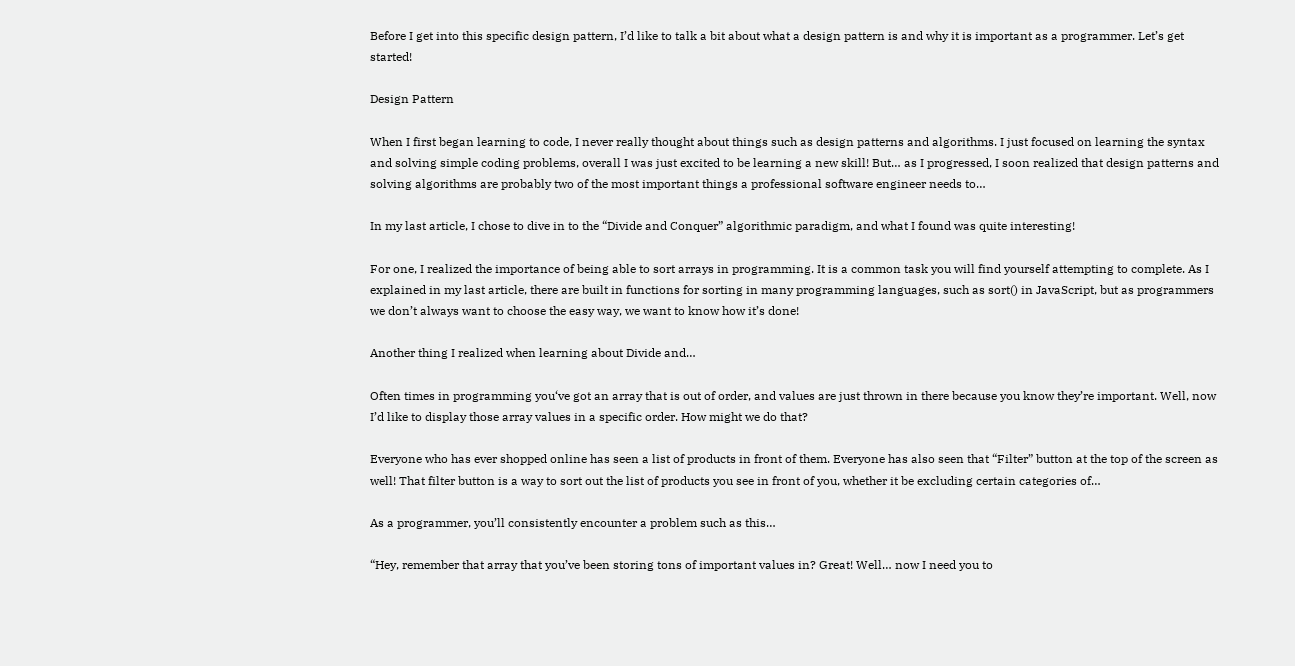Before I get into this specific design pattern, I’d like to talk a bit about what a design pattern is and why it is important as a programmer. Let’s get started!

Design Pattern

When I first began learning to code, I never really thought about things such as design patterns and algorithms. I just focused on learning the syntax and solving simple coding problems, overall I was just excited to be learning a new skill! But… as I progressed, I soon realized that design patterns and solving algorithms are probably two of the most important things a professional software engineer needs to…

In my last article, I chose to dive in to the “Divide and Conquer” algorithmic paradigm, and what I found was quite interesting!

For one, I realized the importance of being able to sort arrays in programming. It is a common task you will find yourself attempting to complete. As I explained in my last article, there are built in functions for sorting in many programming languages, such as sort() in JavaScript, but as programmers we don’t always want to choose the easy way, we want to know how it’s done!

Another thing I realized when learning about Divide and…

Often times in programming you‘ve got an array that is out of order, and values are just thrown in there because you know they’re important. Well, now I’d like to display those array values in a specific order. How might we do that?

Everyone who has ever shopped online has seen a list of products in front of them. Everyone has also seen that “Filter” button at the top of the screen as well! That filter button is a way to sort out the list of products you see in front of you, whether it be excluding certain categories of…

As a programmer, you’ll consistently encounter a problem such as this…

“Hey, remember that array that you’ve been storing tons of important values in? Great! Well… now I need you to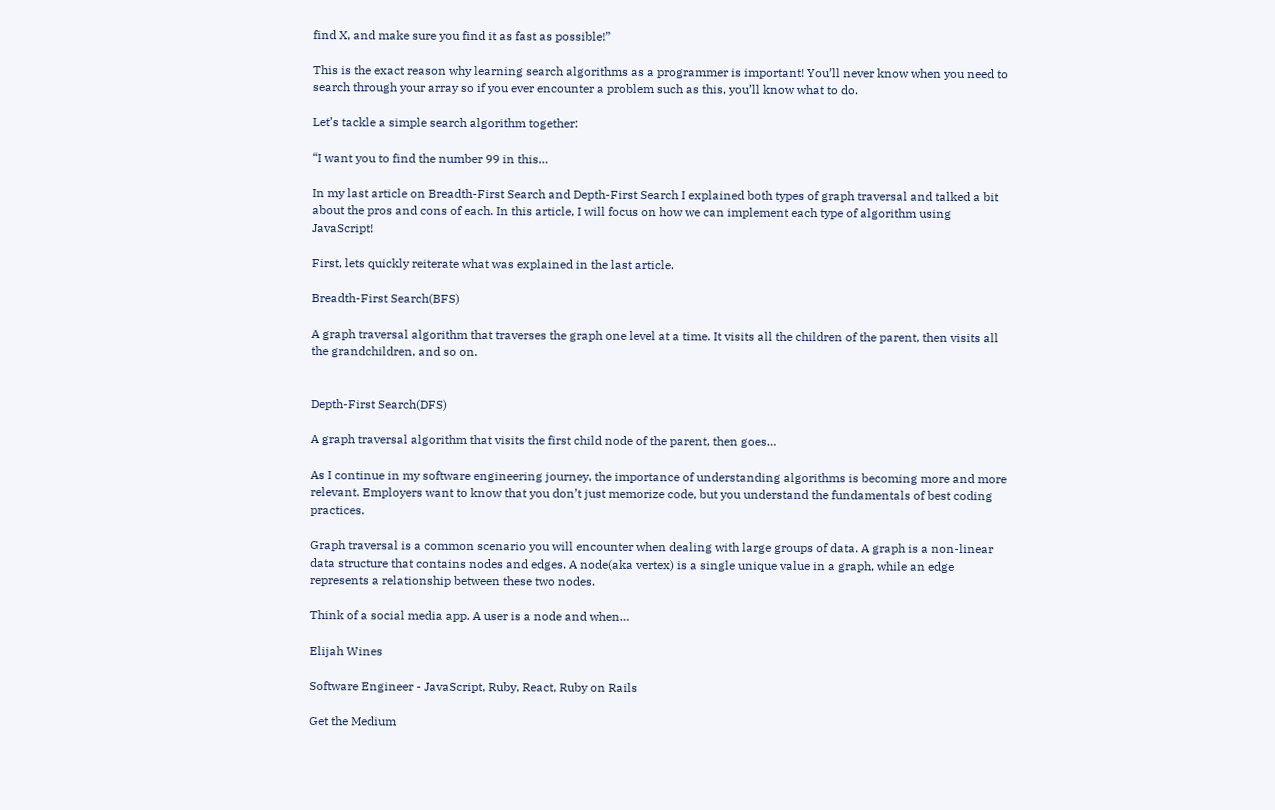find X, and make sure you find it as fast as possible!”

This is the exact reason why learning search algorithms as a programmer is important! You’ll never know when you need to search through your array so if you ever encounter a problem such as this, you’ll know what to do.

Let’s tackle a simple search algorithm together:

“I want you to find the number 99 in this…

In my last article on Breadth-First Search and Depth-First Search I explained both types of graph traversal and talked a bit about the pros and cons of each. In this article, I will focus on how we can implement each type of algorithm using JavaScript!

First, lets quickly reiterate what was explained in the last article.

Breadth-First Search(BFS)

A graph traversal algorithm that traverses the graph one level at a time. It visits all the children of the parent, then visits all the grandchildren, and so on.


Depth-First Search(DFS)

A graph traversal algorithm that visits the first child node of the parent, then goes…

As I continue in my software engineering journey, the importance of understanding algorithms is becoming more and more relevant. Employers want to know that you don’t just memorize code, but you understand the fundamentals of best coding practices.

Graph traversal is a common scenario you will encounter when dealing with large groups of data. A graph is a non-linear data structure that contains nodes and edges. A node(aka vertex) is a single unique value in a graph, while an edge represents a relationship between these two nodes.

Think of a social media app. A user is a node and when…

Elijah Wines

Software Engineer - JavaScript, Ruby, React, Ruby on Rails

Get the Medium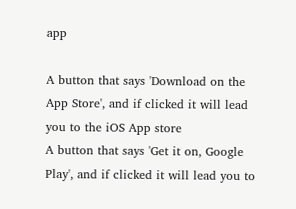app

A button that says 'Download on the App Store', and if clicked it will lead you to the iOS App store
A button that says 'Get it on, Google Play', and if clicked it will lead you to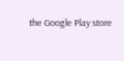the Google Play store